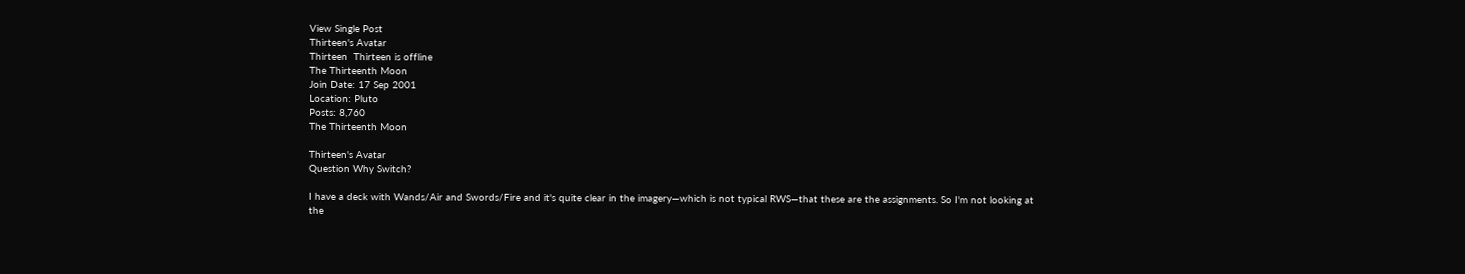View Single Post
Thirteen's Avatar
Thirteen  Thirteen is offline
The Thirteenth Moon
Join Date: 17 Sep 2001
Location: Pluto
Posts: 8,760
The Thirteenth Moon

Thirteen's Avatar
Question Why Switch?

I have a deck with Wands/Air and Swords/Fire and it's quite clear in the imagery—which is not typical RWS—that these are the assignments. So I'm not looking at the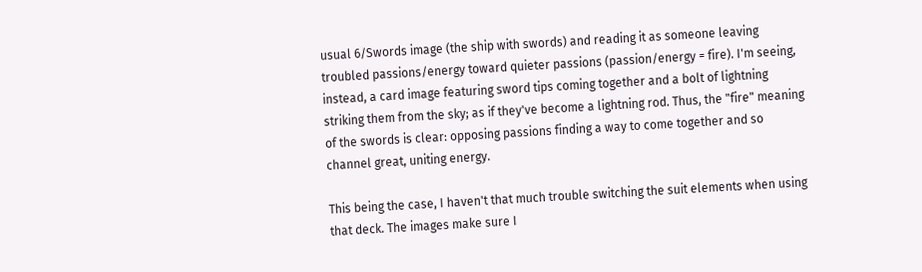usual 6/Swords image (the ship with swords) and reading it as someone leaving troubled passions/energy toward quieter passions (passion/energy = fire). I'm seeing, instead, a card image featuring sword tips coming together and a bolt of lightning striking them from the sky; as if they've become a lightning rod. Thus, the "fire" meaning of the swords is clear: opposing passions finding a way to come together and so channel great, uniting energy.

This being the case, I haven't that much trouble switching the suit elements when using that deck. The images make sure I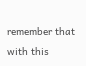remember that with this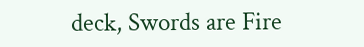deck, Swords are Fire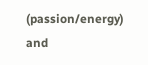(passion/energy) and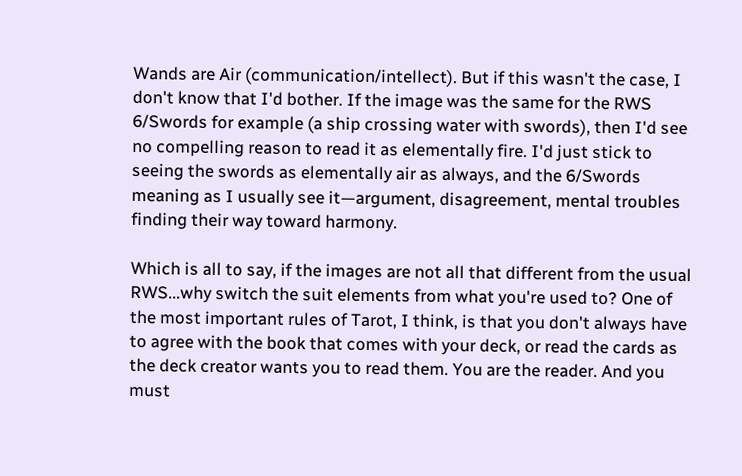Wands are Air (communication/intellect). But if this wasn't the case, I don't know that I'd bother. If the image was the same for the RWS 6/Swords for example (a ship crossing water with swords), then I'd see no compelling reason to read it as elementally fire. I'd just stick to seeing the swords as elementally air as always, and the 6/Swords meaning as I usually see it—argument, disagreement, mental troubles finding their way toward harmony.

Which is all to say, if the images are not all that different from the usual RWS...why switch the suit elements from what you're used to? One of the most important rules of Tarot, I think, is that you don't always have to agree with the book that comes with your deck, or read the cards as the deck creator wants you to read them. You are the reader. And you must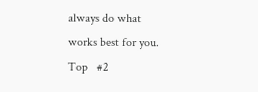always do what works best for you.
Top   #2